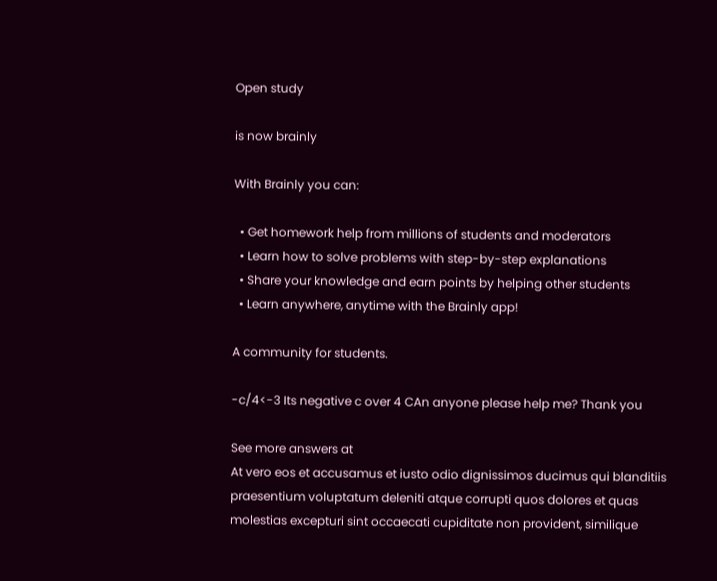Open study

is now brainly

With Brainly you can:

  • Get homework help from millions of students and moderators
  • Learn how to solve problems with step-by-step explanations
  • Share your knowledge and earn points by helping other students
  • Learn anywhere, anytime with the Brainly app!

A community for students.

-c/4<-3 Its negative c over 4 CAn anyone please help me? Thank you

See more answers at
At vero eos et accusamus et iusto odio dignissimos ducimus qui blanditiis praesentium voluptatum deleniti atque corrupti quos dolores et quas molestias excepturi sint occaecati cupiditate non provident, similique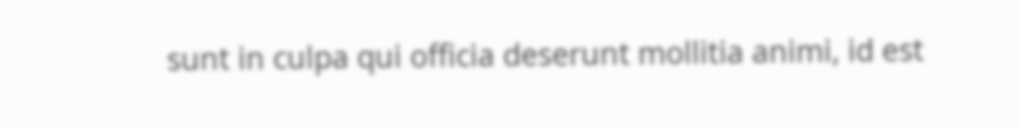sunt in culpa qui officia deserunt mollitia animi, id est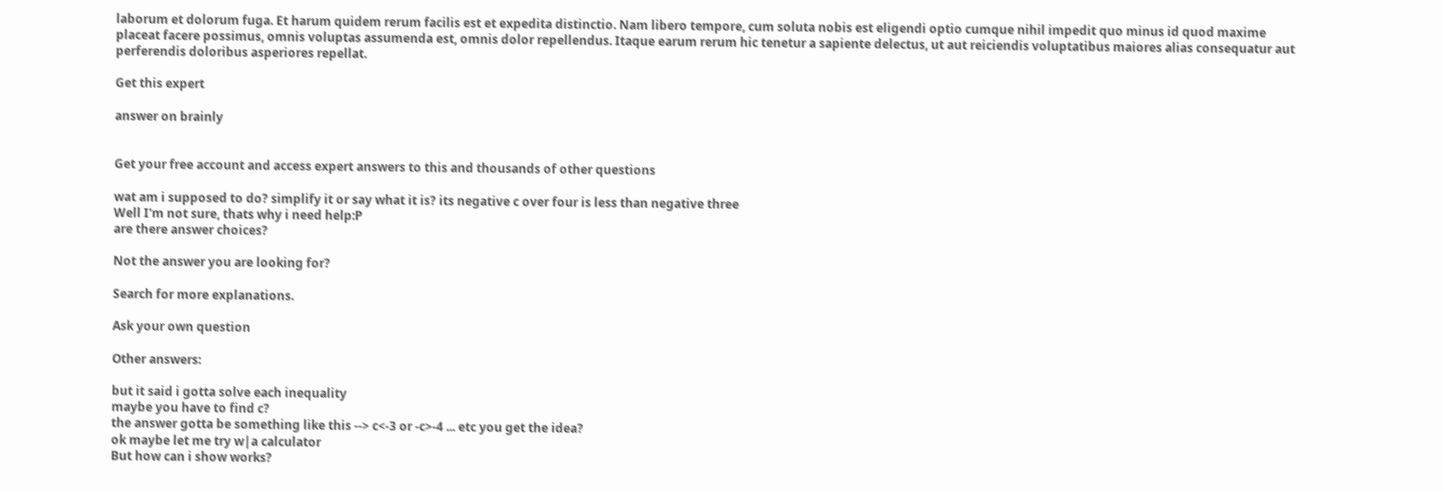laborum et dolorum fuga. Et harum quidem rerum facilis est et expedita distinctio. Nam libero tempore, cum soluta nobis est eligendi optio cumque nihil impedit quo minus id quod maxime placeat facere possimus, omnis voluptas assumenda est, omnis dolor repellendus. Itaque earum rerum hic tenetur a sapiente delectus, ut aut reiciendis voluptatibus maiores alias consequatur aut perferendis doloribus asperiores repellat.

Get this expert

answer on brainly


Get your free account and access expert answers to this and thousands of other questions

wat am i supposed to do? simplify it or say what it is? its negative c over four is less than negative three
Well I'm not sure, thats why i need help:P
are there answer choices?

Not the answer you are looking for?

Search for more explanations.

Ask your own question

Other answers:

but it said i gotta solve each inequality
maybe you have to find c?
the answer gotta be something like this --> c<-3 or -c>-4 ... etc you get the idea?
ok maybe let me try w|a calculator
But how can i show works?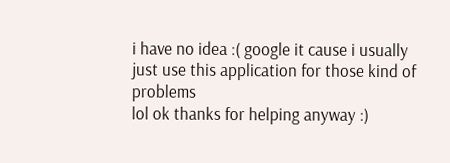i have no idea :( google it cause i usually just use this application for those kind of problems
lol ok thanks for helping anyway :)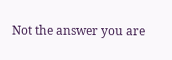Not the answer you are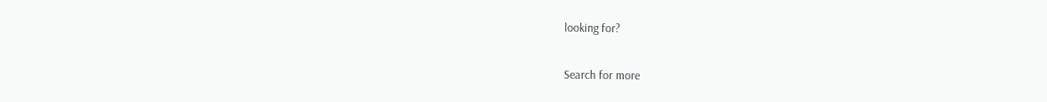looking for?

Search for more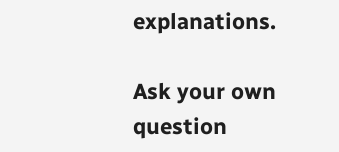explanations.

Ask your own question